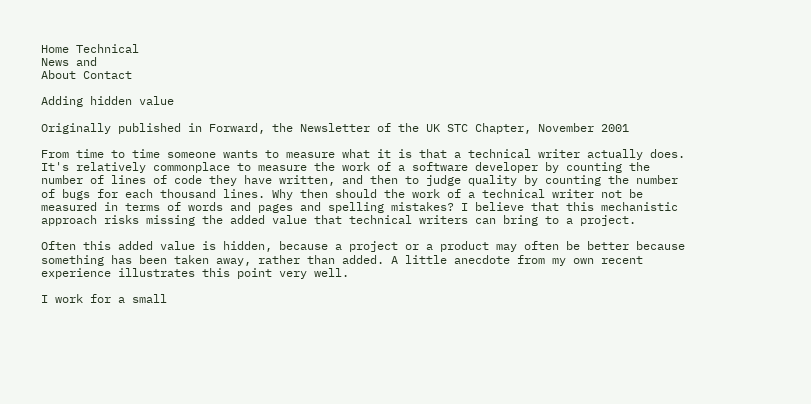Home Technical
News and
About Contact

Adding hidden value

Originally published in Forward, the Newsletter of the UK STC Chapter, November 2001

From time to time someone wants to measure what it is that a technical writer actually does. It's relatively commonplace to measure the work of a software developer by counting the number of lines of code they have written, and then to judge quality by counting the number of bugs for each thousand lines. Why then should the work of a technical writer not be measured in terms of words and pages and spelling mistakes? I believe that this mechanistic approach risks missing the added value that technical writers can bring to a project.

Often this added value is hidden, because a project or a product may often be better because something has been taken away, rather than added. A little anecdote from my own recent experience illustrates this point very well.

I work for a small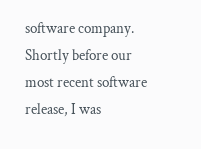software company. Shortly before our most recent software release, I was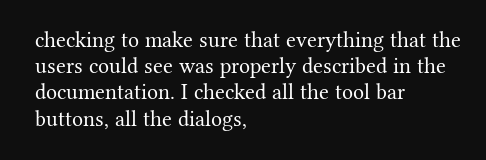checking to make sure that everything that the users could see was properly described in the documentation. I checked all the tool bar buttons, all the dialogs,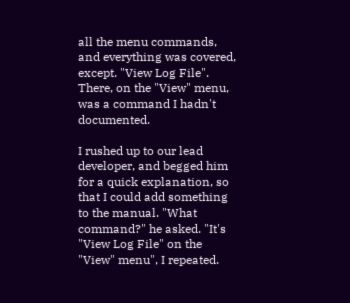all the menu commands, and everything was covered, except. "View Log File". There, on the "View" menu, was a command I hadn't documented.

I rushed up to our lead developer, and begged him for a quick explanation, so that I could add something to the manual. "What command?" he asked. "It's "View Log File" on the "View" menu", I repeated.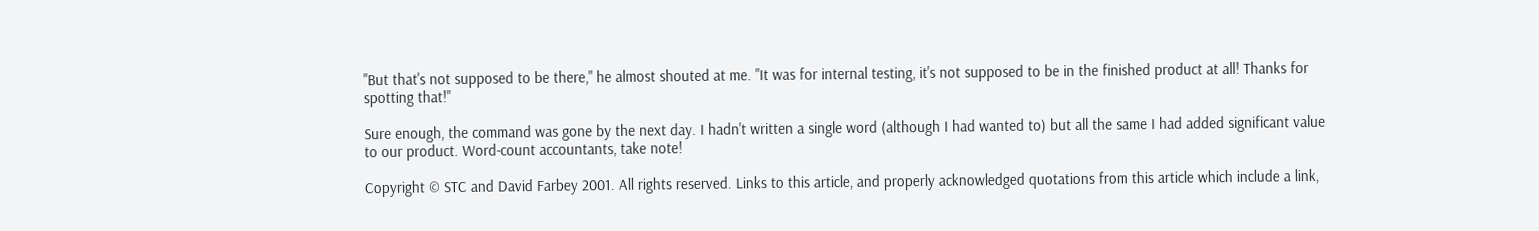"But that's not supposed to be there," he almost shouted at me. "It was for internal testing, it's not supposed to be in the finished product at all! Thanks for spotting that!"

Sure enough, the command was gone by the next day. I hadn't written a single word (although I had wanted to) but all the same I had added significant value to our product. Word-count accountants, take note!

Copyright © STC and David Farbey 2001. All rights reserved. Links to this article, and properly acknowledged quotations from this article which include a link,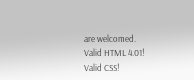are welcomed.
Valid HTML 4.01!
Valid CSS!